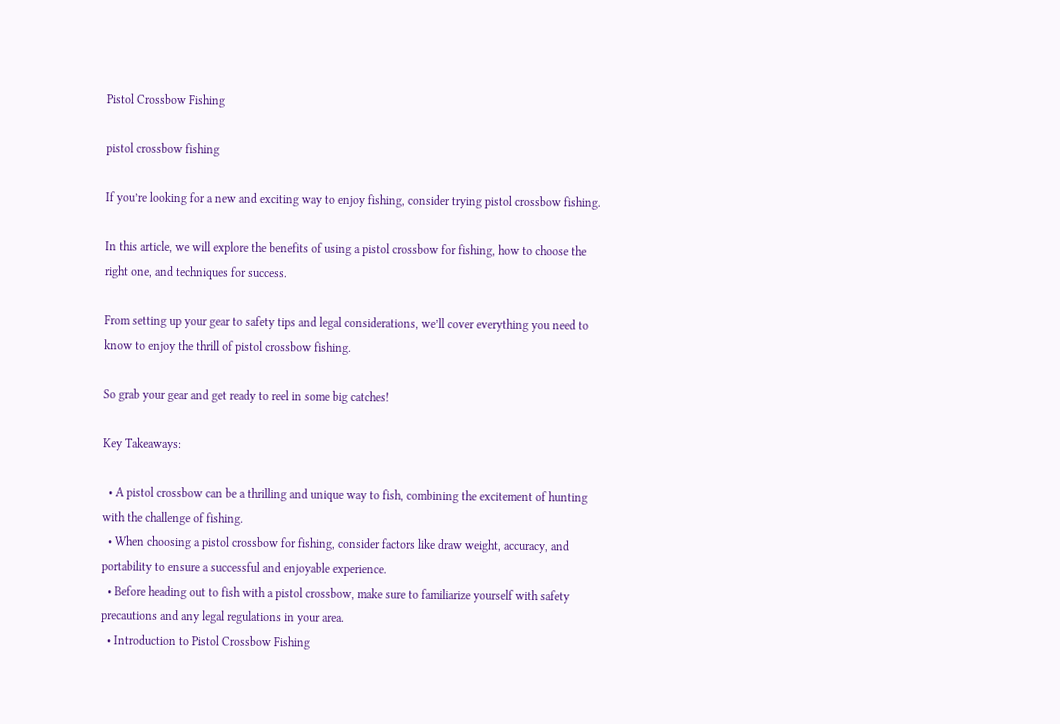Pistol Crossbow Fishing

pistol crossbow fishing

If you’re looking for a new and exciting way to enjoy fishing, consider trying pistol crossbow fishing.

In this article, we will explore the benefits of using a pistol crossbow for fishing, how to choose the right one, and techniques for success.

From setting up your gear to safety tips and legal considerations, we’ll cover everything you need to know to enjoy the thrill of pistol crossbow fishing.

So grab your gear and get ready to reel in some big catches!

Key Takeaways:

  • A pistol crossbow can be a thrilling and unique way to fish, combining the excitement of hunting with the challenge of fishing.
  • When choosing a pistol crossbow for fishing, consider factors like draw weight, accuracy, and portability to ensure a successful and enjoyable experience.
  • Before heading out to fish with a pistol crossbow, make sure to familiarize yourself with safety precautions and any legal regulations in your area.
  • Introduction to Pistol Crossbow Fishing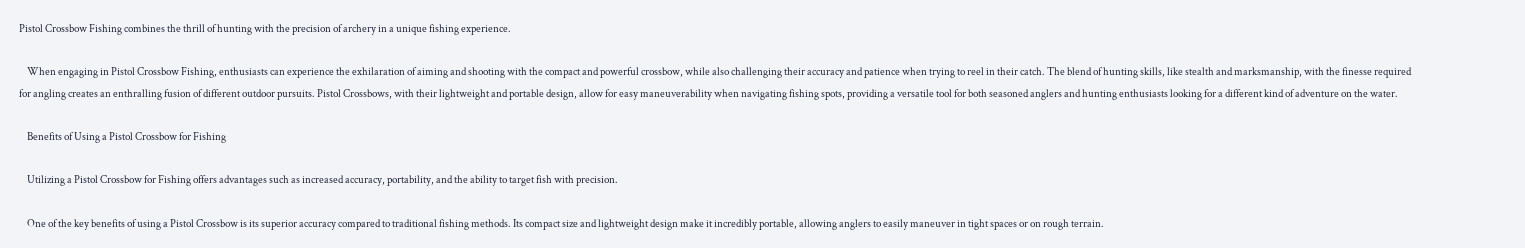Pistol Crossbow Fishing combines the thrill of hunting with the precision of archery in a unique fishing experience.

    When engaging in Pistol Crossbow Fishing, enthusiasts can experience the exhilaration of aiming and shooting with the compact and powerful crossbow, while also challenging their accuracy and patience when trying to reel in their catch. The blend of hunting skills, like stealth and marksmanship, with the finesse required for angling creates an enthralling fusion of different outdoor pursuits. Pistol Crossbows, with their lightweight and portable design, allow for easy maneuverability when navigating fishing spots, providing a versatile tool for both seasoned anglers and hunting enthusiasts looking for a different kind of adventure on the water.

    Benefits of Using a Pistol Crossbow for Fishing

    Utilizing a Pistol Crossbow for Fishing offers advantages such as increased accuracy, portability, and the ability to target fish with precision.

    One of the key benefits of using a Pistol Crossbow is its superior accuracy compared to traditional fishing methods. Its compact size and lightweight design make it incredibly portable, allowing anglers to easily maneuver in tight spaces or on rough terrain.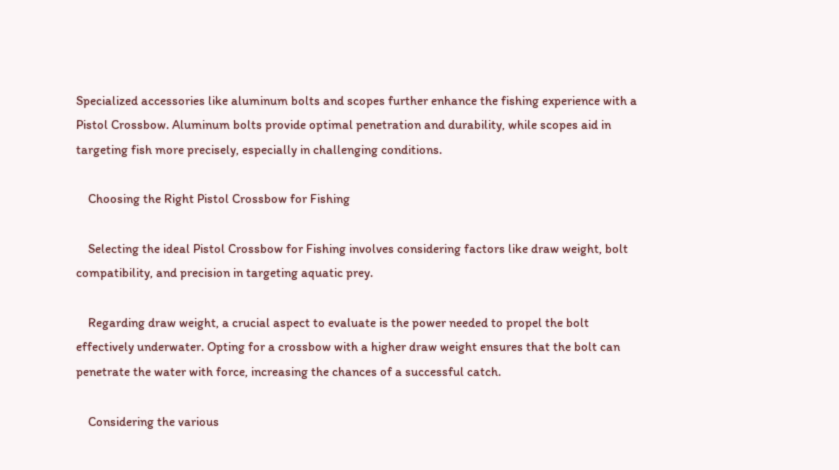Specialized accessories like aluminum bolts and scopes further enhance the fishing experience with a Pistol Crossbow. Aluminum bolts provide optimal penetration and durability, while scopes aid in targeting fish more precisely, especially in challenging conditions.

    Choosing the Right Pistol Crossbow for Fishing

    Selecting the ideal Pistol Crossbow for Fishing involves considering factors like draw weight, bolt compatibility, and precision in targeting aquatic prey.

    Regarding draw weight, a crucial aspect to evaluate is the power needed to propel the bolt effectively underwater. Opting for a crossbow with a higher draw weight ensures that the bolt can penetrate the water with force, increasing the chances of a successful catch.

    Considering the various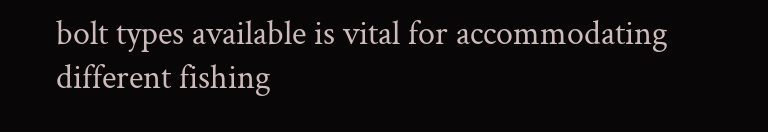bolt types available is vital for accommodating different fishing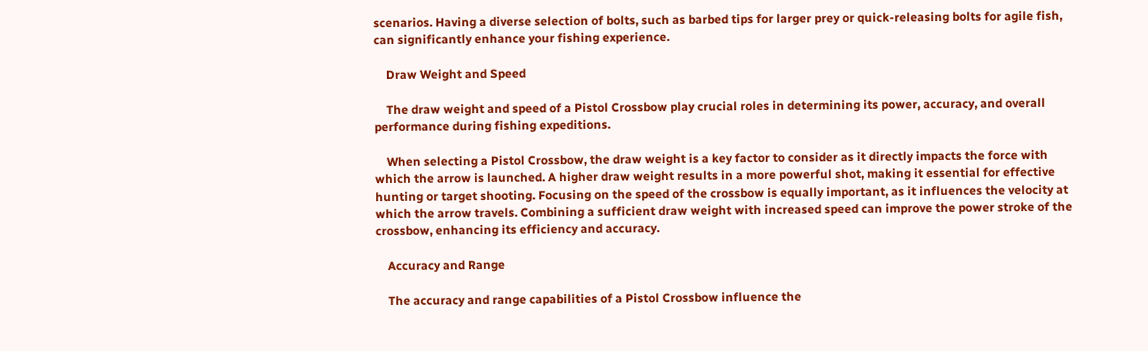scenarios. Having a diverse selection of bolts, such as barbed tips for larger prey or quick-releasing bolts for agile fish, can significantly enhance your fishing experience.

    Draw Weight and Speed

    The draw weight and speed of a Pistol Crossbow play crucial roles in determining its power, accuracy, and overall performance during fishing expeditions.

    When selecting a Pistol Crossbow, the draw weight is a key factor to consider as it directly impacts the force with which the arrow is launched. A higher draw weight results in a more powerful shot, making it essential for effective hunting or target shooting. Focusing on the speed of the crossbow is equally important, as it influences the velocity at which the arrow travels. Combining a sufficient draw weight with increased speed can improve the power stroke of the crossbow, enhancing its efficiency and accuracy.

    Accuracy and Range

    The accuracy and range capabilities of a Pistol Crossbow influence the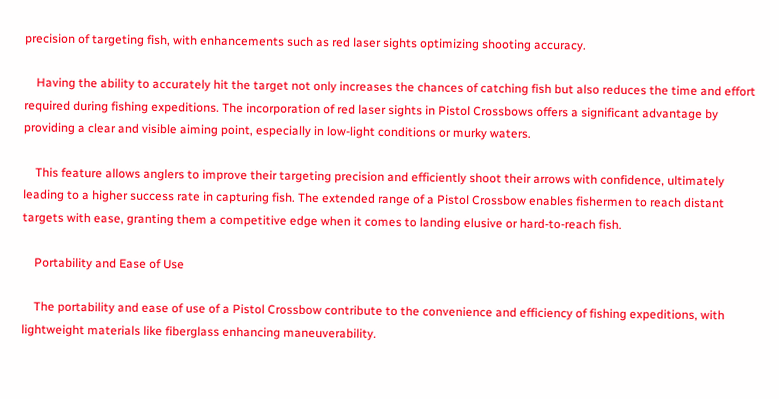precision of targeting fish, with enhancements such as red laser sights optimizing shooting accuracy.

    Having the ability to accurately hit the target not only increases the chances of catching fish but also reduces the time and effort required during fishing expeditions. The incorporation of red laser sights in Pistol Crossbows offers a significant advantage by providing a clear and visible aiming point, especially in low-light conditions or murky waters.

    This feature allows anglers to improve their targeting precision and efficiently shoot their arrows with confidence, ultimately leading to a higher success rate in capturing fish. The extended range of a Pistol Crossbow enables fishermen to reach distant targets with ease, granting them a competitive edge when it comes to landing elusive or hard-to-reach fish.

    Portability and Ease of Use

    The portability and ease of use of a Pistol Crossbow contribute to the convenience and efficiency of fishing expeditions, with lightweight materials like fiberglass enhancing maneuverability.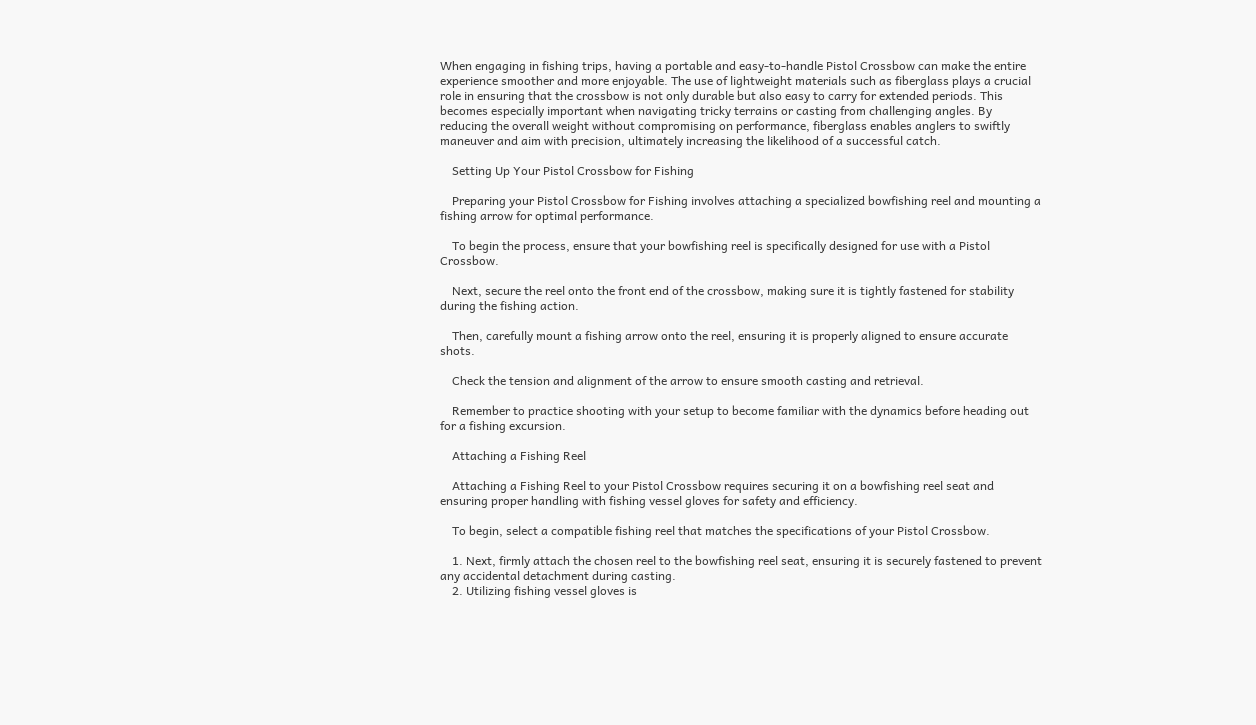When engaging in fishing trips, having a portable and easy-to-handle Pistol Crossbow can make the entire experience smoother and more enjoyable. The use of lightweight materials such as fiberglass plays a crucial role in ensuring that the crossbow is not only durable but also easy to carry for extended periods. This becomes especially important when navigating tricky terrains or casting from challenging angles. By reducing the overall weight without compromising on performance, fiberglass enables anglers to swiftly maneuver and aim with precision, ultimately increasing the likelihood of a successful catch.

    Setting Up Your Pistol Crossbow for Fishing

    Preparing your Pistol Crossbow for Fishing involves attaching a specialized bowfishing reel and mounting a fishing arrow for optimal performance.

    To begin the process, ensure that your bowfishing reel is specifically designed for use with a Pistol Crossbow.

    Next, secure the reel onto the front end of the crossbow, making sure it is tightly fastened for stability during the fishing action.

    Then, carefully mount a fishing arrow onto the reel, ensuring it is properly aligned to ensure accurate shots.

    Check the tension and alignment of the arrow to ensure smooth casting and retrieval.

    Remember to practice shooting with your setup to become familiar with the dynamics before heading out for a fishing excursion.

    Attaching a Fishing Reel

    Attaching a Fishing Reel to your Pistol Crossbow requires securing it on a bowfishing reel seat and ensuring proper handling with fishing vessel gloves for safety and efficiency.

    To begin, select a compatible fishing reel that matches the specifications of your Pistol Crossbow.

    1. Next, firmly attach the chosen reel to the bowfishing reel seat, ensuring it is securely fastened to prevent any accidental detachment during casting.
    2. Utilizing fishing vessel gloves is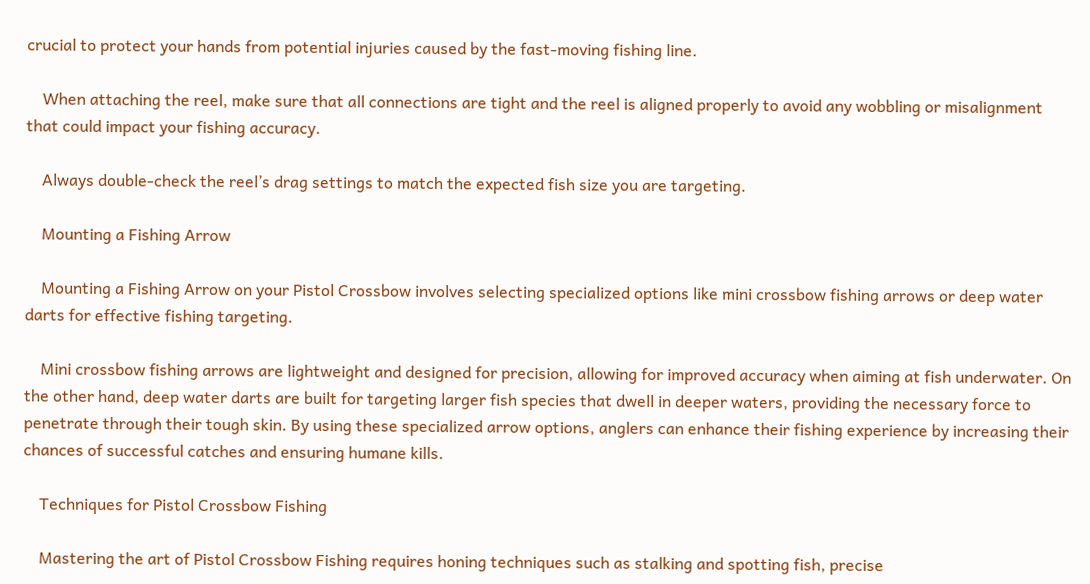crucial to protect your hands from potential injuries caused by the fast-moving fishing line.

    When attaching the reel, make sure that all connections are tight and the reel is aligned properly to avoid any wobbling or misalignment that could impact your fishing accuracy.

    Always double-check the reel’s drag settings to match the expected fish size you are targeting.

    Mounting a Fishing Arrow

    Mounting a Fishing Arrow on your Pistol Crossbow involves selecting specialized options like mini crossbow fishing arrows or deep water darts for effective fishing targeting.

    Mini crossbow fishing arrows are lightweight and designed for precision, allowing for improved accuracy when aiming at fish underwater. On the other hand, deep water darts are built for targeting larger fish species that dwell in deeper waters, providing the necessary force to penetrate through their tough skin. By using these specialized arrow options, anglers can enhance their fishing experience by increasing their chances of successful catches and ensuring humane kills.

    Techniques for Pistol Crossbow Fishing

    Mastering the art of Pistol Crossbow Fishing requires honing techniques such as stalking and spotting fish, precise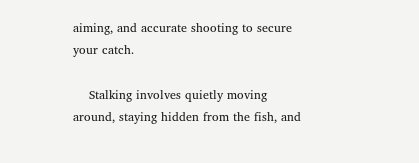aiming, and accurate shooting to secure your catch.

    Stalking involves quietly moving around, staying hidden from the fish, and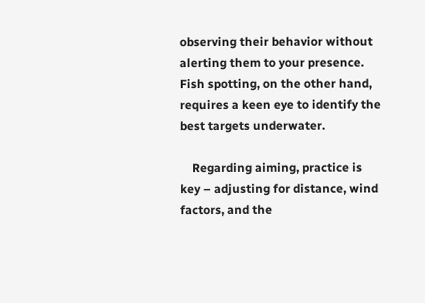observing their behavior without alerting them to your presence. Fish spotting, on the other hand, requires a keen eye to identify the best targets underwater.

    Regarding aiming, practice is key – adjusting for distance, wind factors, and the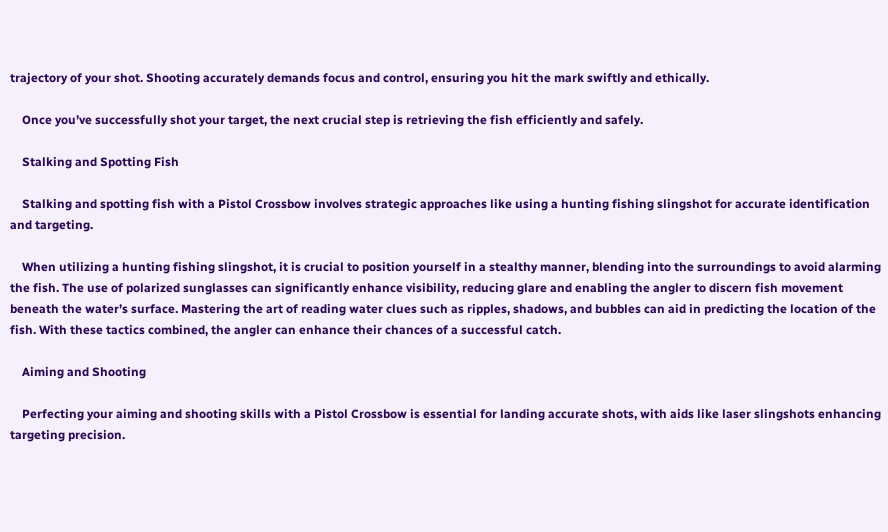trajectory of your shot. Shooting accurately demands focus and control, ensuring you hit the mark swiftly and ethically.

    Once you’ve successfully shot your target, the next crucial step is retrieving the fish efficiently and safely.

    Stalking and Spotting Fish

    Stalking and spotting fish with a Pistol Crossbow involves strategic approaches like using a hunting fishing slingshot for accurate identification and targeting.

    When utilizing a hunting fishing slingshot, it is crucial to position yourself in a stealthy manner, blending into the surroundings to avoid alarming the fish. The use of polarized sunglasses can significantly enhance visibility, reducing glare and enabling the angler to discern fish movement beneath the water’s surface. Mastering the art of reading water clues such as ripples, shadows, and bubbles can aid in predicting the location of the fish. With these tactics combined, the angler can enhance their chances of a successful catch.

    Aiming and Shooting

    Perfecting your aiming and shooting skills with a Pistol Crossbow is essential for landing accurate shots, with aids like laser slingshots enhancing targeting precision.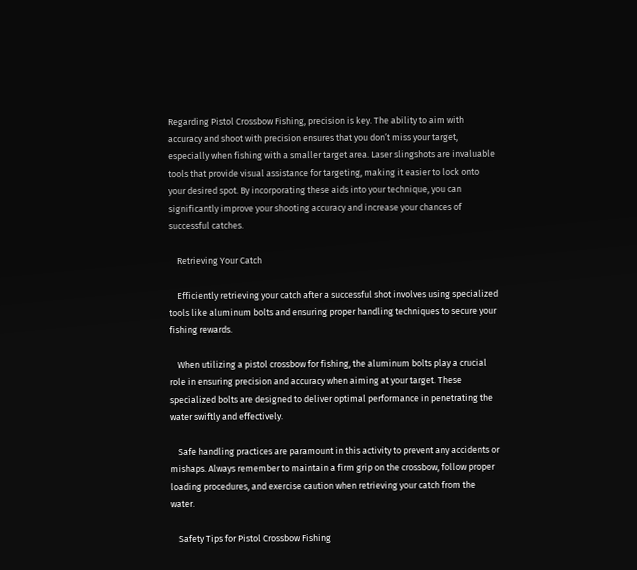Regarding Pistol Crossbow Fishing, precision is key. The ability to aim with accuracy and shoot with precision ensures that you don’t miss your target, especially when fishing with a smaller target area. Laser slingshots are invaluable tools that provide visual assistance for targeting, making it easier to lock onto your desired spot. By incorporating these aids into your technique, you can significantly improve your shooting accuracy and increase your chances of successful catches.

    Retrieving Your Catch

    Efficiently retrieving your catch after a successful shot involves using specialized tools like aluminum bolts and ensuring proper handling techniques to secure your fishing rewards.

    When utilizing a pistol crossbow for fishing, the aluminum bolts play a crucial role in ensuring precision and accuracy when aiming at your target. These specialized bolts are designed to deliver optimal performance in penetrating the water swiftly and effectively.

    Safe handling practices are paramount in this activity to prevent any accidents or mishaps. Always remember to maintain a firm grip on the crossbow, follow proper loading procedures, and exercise caution when retrieving your catch from the water.

    Safety Tips for Pistol Crossbow Fishing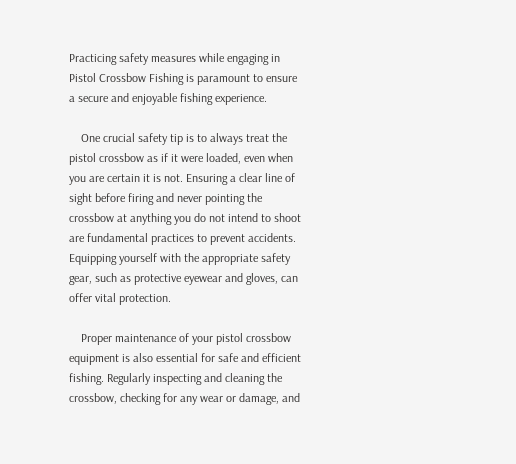Practicing safety measures while engaging in Pistol Crossbow Fishing is paramount to ensure a secure and enjoyable fishing experience.

    One crucial safety tip is to always treat the pistol crossbow as if it were loaded, even when you are certain it is not. Ensuring a clear line of sight before firing and never pointing the crossbow at anything you do not intend to shoot are fundamental practices to prevent accidents. Equipping yourself with the appropriate safety gear, such as protective eyewear and gloves, can offer vital protection.

    Proper maintenance of your pistol crossbow equipment is also essential for safe and efficient fishing. Regularly inspecting and cleaning the crossbow, checking for any wear or damage, and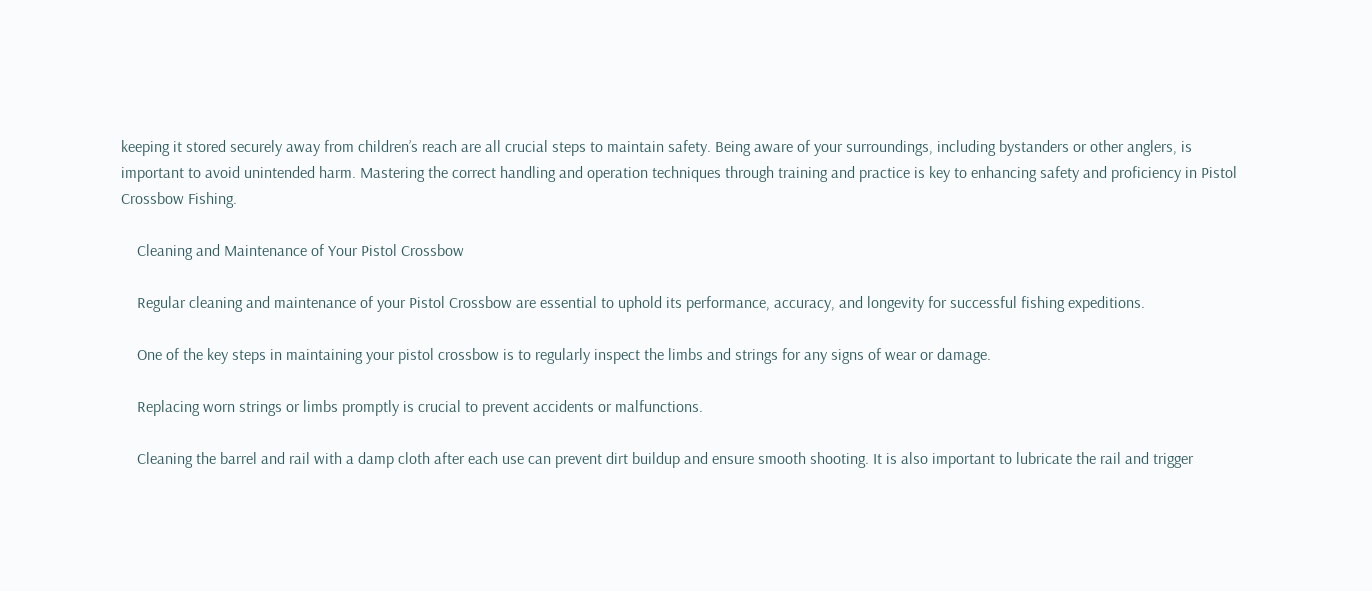keeping it stored securely away from children’s reach are all crucial steps to maintain safety. Being aware of your surroundings, including bystanders or other anglers, is important to avoid unintended harm. Mastering the correct handling and operation techniques through training and practice is key to enhancing safety and proficiency in Pistol Crossbow Fishing.

    Cleaning and Maintenance of Your Pistol Crossbow

    Regular cleaning and maintenance of your Pistol Crossbow are essential to uphold its performance, accuracy, and longevity for successful fishing expeditions.

    One of the key steps in maintaining your pistol crossbow is to regularly inspect the limbs and strings for any signs of wear or damage.

    Replacing worn strings or limbs promptly is crucial to prevent accidents or malfunctions.

    Cleaning the barrel and rail with a damp cloth after each use can prevent dirt buildup and ensure smooth shooting. It is also important to lubricate the rail and trigger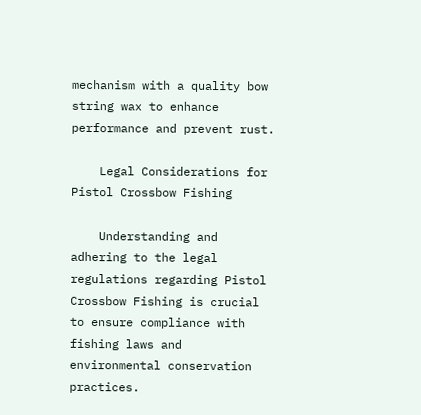mechanism with a quality bow string wax to enhance performance and prevent rust.

    Legal Considerations for Pistol Crossbow Fishing

    Understanding and adhering to the legal regulations regarding Pistol Crossbow Fishing is crucial to ensure compliance with fishing laws and environmental conservation practices.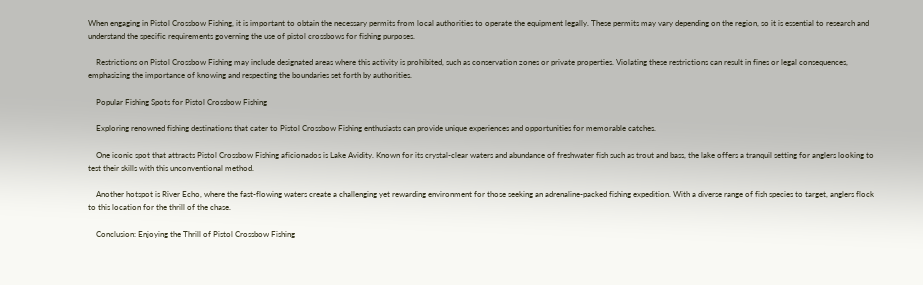When engaging in Pistol Crossbow Fishing, it is important to obtain the necessary permits from local authorities to operate the equipment legally. These permits may vary depending on the region, so it is essential to research and understand the specific requirements governing the use of pistol crossbows for fishing purposes.

    Restrictions on Pistol Crossbow Fishing may include designated areas where this activity is prohibited, such as conservation zones or private properties. Violating these restrictions can result in fines or legal consequences, emphasizing the importance of knowing and respecting the boundaries set forth by authorities.

    Popular Fishing Spots for Pistol Crossbow Fishing

    Exploring renowned fishing destinations that cater to Pistol Crossbow Fishing enthusiasts can provide unique experiences and opportunities for memorable catches.

    One iconic spot that attracts Pistol Crossbow Fishing aficionados is Lake Avidity. Known for its crystal-clear waters and abundance of freshwater fish such as trout and bass, the lake offers a tranquil setting for anglers looking to test their skills with this unconventional method.

    Another hotspot is River Echo, where the fast-flowing waters create a challenging yet rewarding environment for those seeking an adrenaline-packed fishing expedition. With a diverse range of fish species to target, anglers flock to this location for the thrill of the chase.

    Conclusion: Enjoying the Thrill of Pistol Crossbow Fishing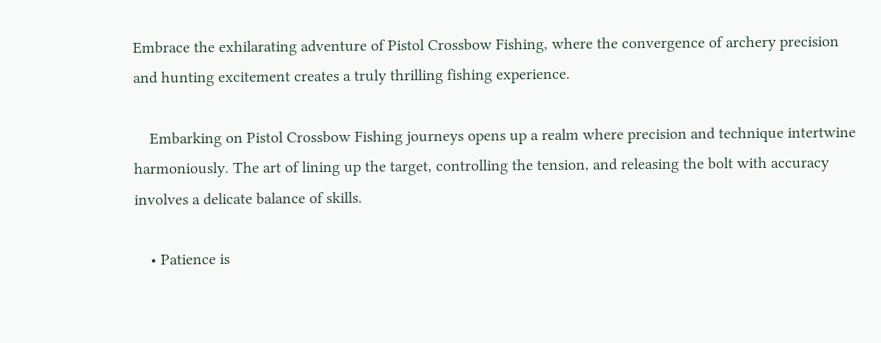Embrace the exhilarating adventure of Pistol Crossbow Fishing, where the convergence of archery precision and hunting excitement creates a truly thrilling fishing experience.

    Embarking on Pistol Crossbow Fishing journeys opens up a realm where precision and technique intertwine harmoniously. The art of lining up the target, controlling the tension, and releasing the bolt with accuracy involves a delicate balance of skills.

    • Patience is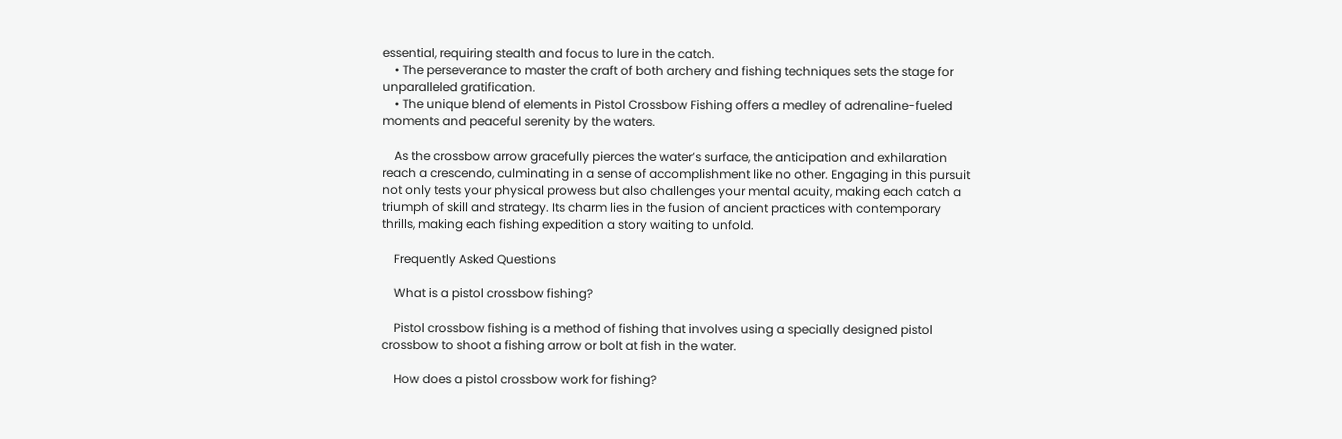essential, requiring stealth and focus to lure in the catch.
    • The perseverance to master the craft of both archery and fishing techniques sets the stage for unparalleled gratification.
    • The unique blend of elements in Pistol Crossbow Fishing offers a medley of adrenaline-fueled moments and peaceful serenity by the waters.

    As the crossbow arrow gracefully pierces the water’s surface, the anticipation and exhilaration reach a crescendo, culminating in a sense of accomplishment like no other. Engaging in this pursuit not only tests your physical prowess but also challenges your mental acuity, making each catch a triumph of skill and strategy. Its charm lies in the fusion of ancient practices with contemporary thrills, making each fishing expedition a story waiting to unfold.

    Frequently Asked Questions

    What is a pistol crossbow fishing?

    Pistol crossbow fishing is a method of fishing that involves using a specially designed pistol crossbow to shoot a fishing arrow or bolt at fish in the water.

    How does a pistol crossbow work for fishing?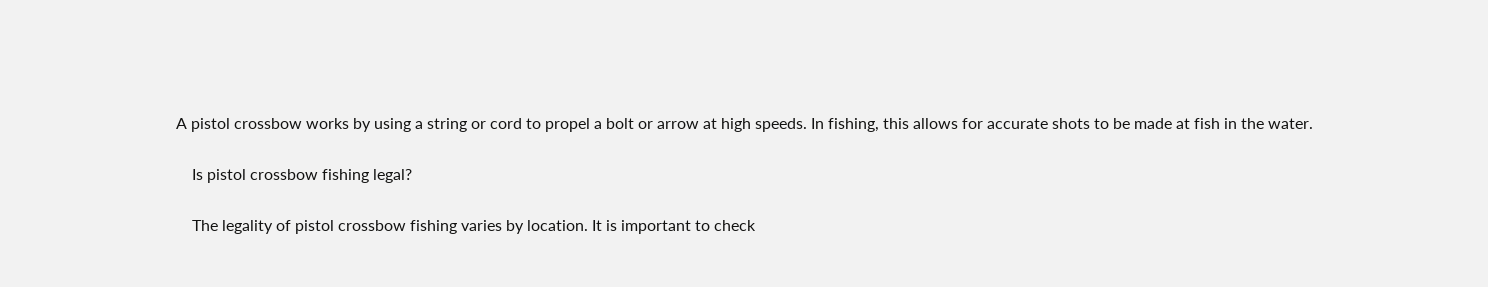A pistol crossbow works by using a string or cord to propel a bolt or arrow at high speeds. In fishing, this allows for accurate shots to be made at fish in the water.

    Is pistol crossbow fishing legal?

    The legality of pistol crossbow fishing varies by location. It is important to check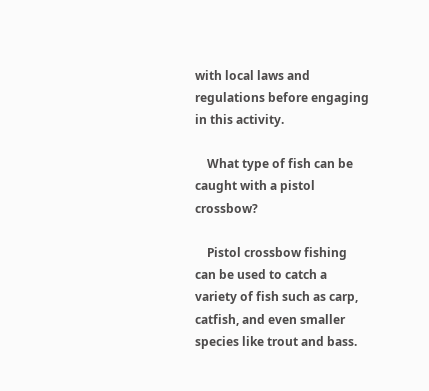with local laws and regulations before engaging in this activity.

    What type of fish can be caught with a pistol crossbow?

    Pistol crossbow fishing can be used to catch a variety of fish such as carp, catfish, and even smaller species like trout and bass.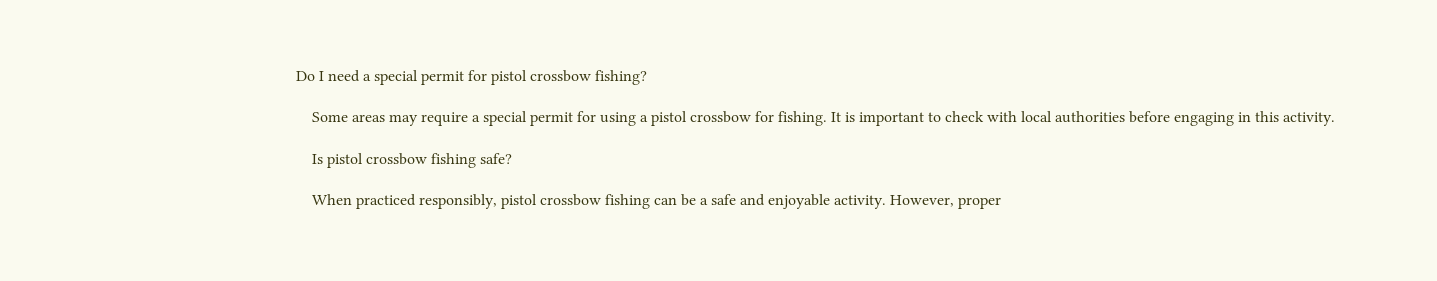Do I need a special permit for pistol crossbow fishing?

    Some areas may require a special permit for using a pistol crossbow for fishing. It is important to check with local authorities before engaging in this activity.

    Is pistol crossbow fishing safe?

    When practiced responsibly, pistol crossbow fishing can be a safe and enjoyable activity. However, proper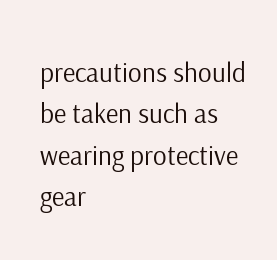precautions should be taken such as wearing protective gear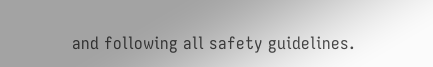and following all safety guidelines.